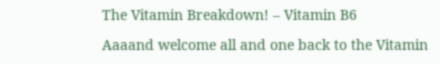The Vitamin Breakdown! – Vitamin B6

Aaaand welcome all and one back to the Vitamin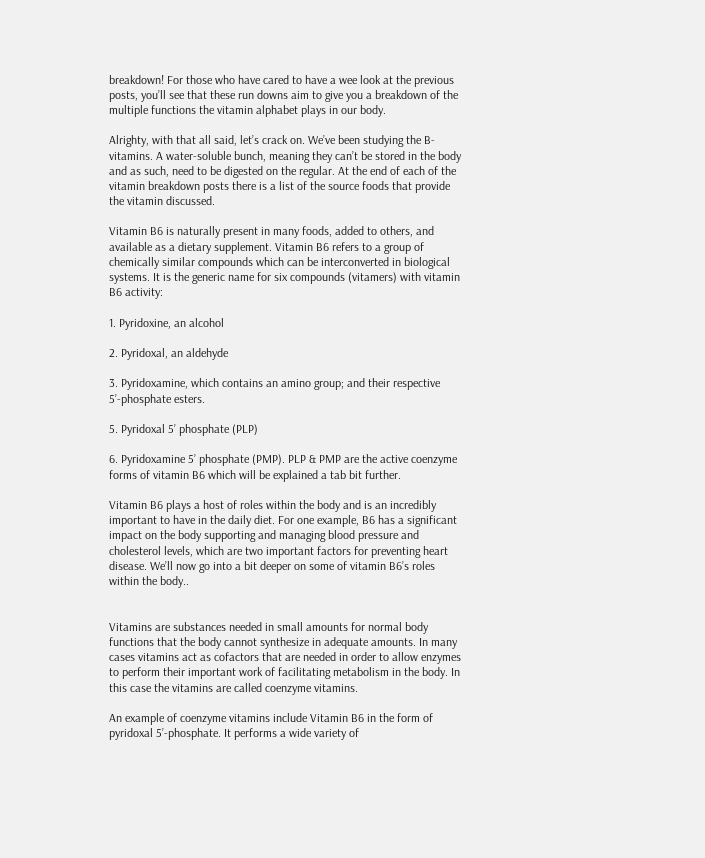breakdown! For those who have cared to have a wee look at the previous posts, you’ll see that these run downs aim to give you a breakdown of the multiple functions the vitamin alphabet plays in our body.

Alrighty, with that all said, let’s crack on. We’ve been studying the B-vitamins. A water-soluble bunch, meaning they can’t be stored in the body and as such, need to be digested on the regular. At the end of each of the vitamin breakdown posts there is a list of the source foods that provide the vitamin discussed.

Vitamin B6 is naturally present in many foods, added to others, and available as a dietary supplement. Vitamin B6 refers to a group of chemically similar compounds which can be interconverted in biological systems. It is the generic name for six compounds (vitamers) with vitamin B6 activity:

1. Pyridoxine, an alcohol

2. Pyridoxal, an aldehyde

3. Pyridoxamine, which contains an amino group; and their respective 5’-phosphate esters.

5. Pyridoxal 5’ phosphate (PLP)

6. Pyridoxamine 5’ phosphate (PMP). PLP & PMP are the active coenzyme forms of vitamin B6 which will be explained a tab bit further.

Vitamin B6 plays a host of roles within the body and is an incredibly important to have in the daily diet. For one example, B6 has a significant impact on the body supporting and managing blood pressure and cholesterol levels, which are two important factors for preventing heart disease. We’ll now go into a bit deeper on some of vitamin B6’s roles within the body..


Vitamins are substances needed in small amounts for normal body functions that the body cannot synthesize in adequate amounts. In many cases vitamins act as cofactors that are needed in order to allow enzymes to perform their important work of facilitating metabolism in the body. In this case the vitamins are called coenzyme vitamins.

An example of coenzyme vitamins include Vitamin B6 in the form of pyridoxal 5’-phosphate. It performs a wide variety of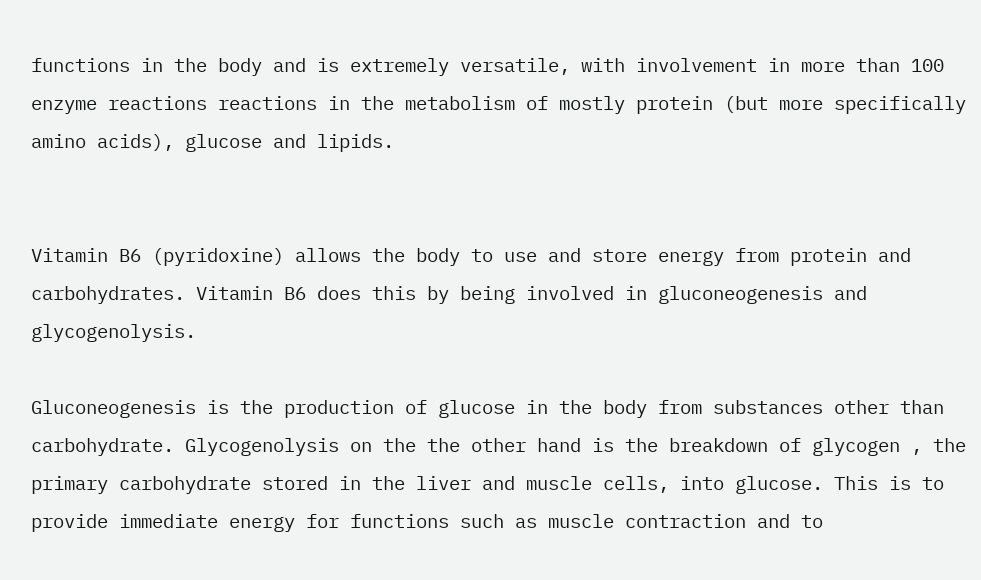functions in the body and is extremely versatile, with involvement in more than 100 enzyme reactions reactions in the metabolism of mostly protein (but more specifically amino acids), glucose and lipids.


Vitamin B6 (pyridoxine) allows the body to use and store energy from protein and carbohydrates. Vitamin B6 does this by being involved in gluconeogenesis and glycogenolysis.

Gluconeogenesis is the production of glucose in the body from substances other than carbohydrate. Glycogenolysis on the the other hand is the breakdown of glycogen , the primary carbohydrate stored in the liver and muscle cells, into glucose. This is to provide immediate energy for functions such as muscle contraction and to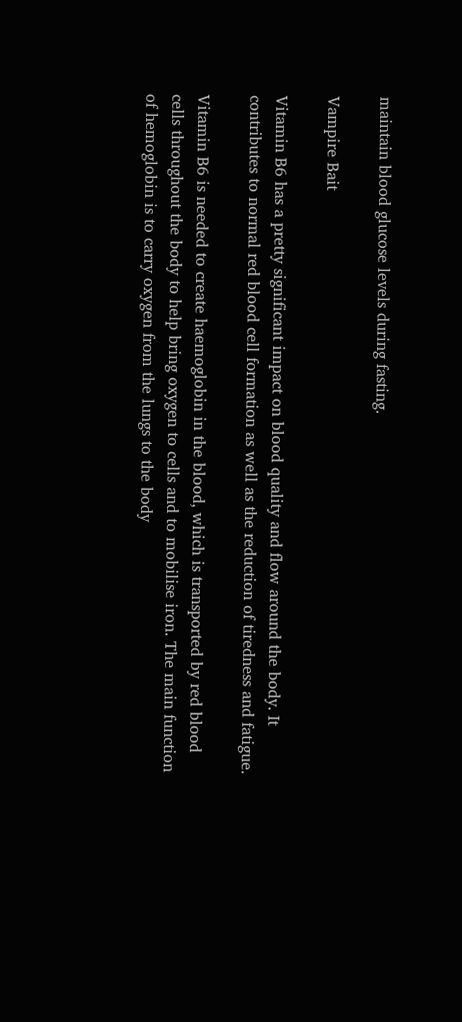maintain blood glucose levels during fasting.

Vampire Bait

Vitamin B6 has a pretty significant impact on blood quality and flow around the body. It contributes to normal red blood cell formation as well as the reduction of tiredness and fatigue.

Vitamin B6 is needed to create haemoglobin in the blood, which is transported by red blood cells throughout the body to help bring oxygen to cells and to mobilise iron. The main function of hemoglobin is to carry oxygen from the lungs to the body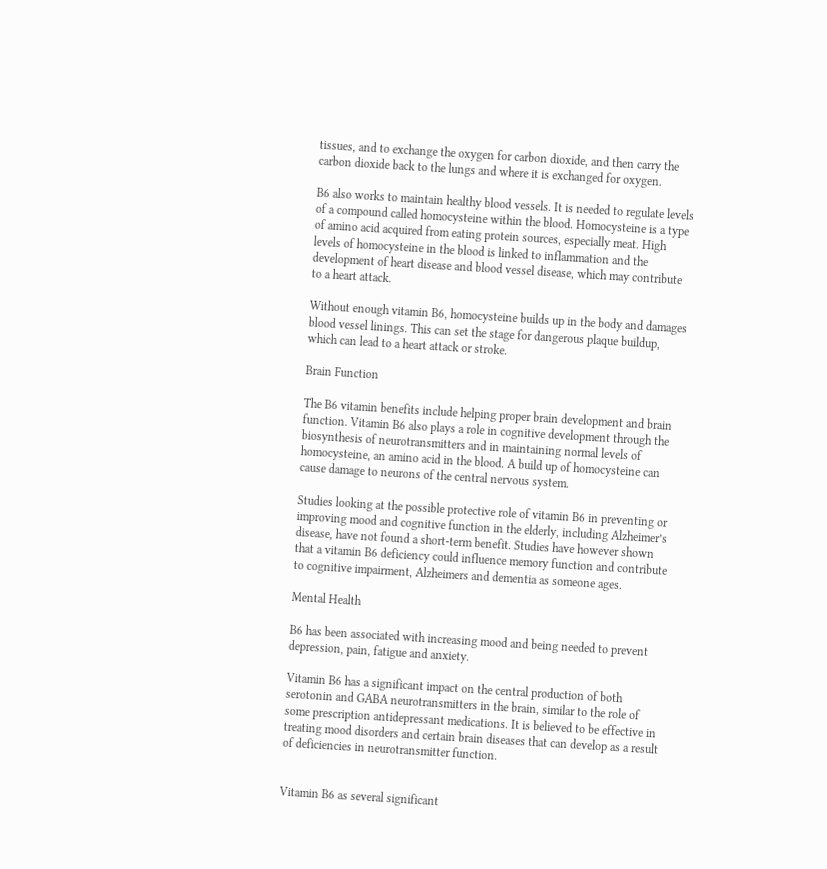tissues, and to exchange the oxygen for carbon dioxide, and then carry the carbon dioxide back to the lungs and where it is exchanged for oxygen.

B6 also works to maintain healthy blood vessels. It is needed to regulate levels of a compound called homocysteine within the blood. Homocysteine is a type of amino acid acquired from eating protein sources, especially meat. High levels of homocysteine in the blood is linked to inflammation and the development of heart disease and blood vessel disease, which may contribute to a heart attack.

Without enough vitamin B6, homocysteine builds up in the body and damages blood vessel linings. This can set the stage for dangerous plaque buildup, which can lead to a heart attack or stroke.

Brain Function

The B6 vitamin benefits include helping proper brain development and brain function. Vitamin B6 also plays a role in cognitive development through the biosynthesis of neurotransmitters and in maintaining normal levels of homocysteine, an amino acid in the blood. A build up of homocysteine can cause damage to neurons of the central nervous system.

Studies looking at the possible protective role of vitamin B6 in preventing or improving mood and cognitive function in the elderly, including Alzheimer’s disease, have not found a short-term benefit. Studies have however shown that a vitamin B6 deficiency could influence memory function and contribute to cognitive impairment, Alzheimers and dementia as someone ages.

Mental Health

B6 has been associated with increasing mood and being needed to prevent depression, pain, fatigue and anxiety.

Vitamin B6 has a significant impact on the central production of both serotonin and GABA neurotransmitters in the brain, similar to the role of some prescription antidepressant medications. It is believed to be effective in treating mood disorders and certain brain diseases that can develop as a result of deficiencies in neurotransmitter function.


Vitamin B6 as several significant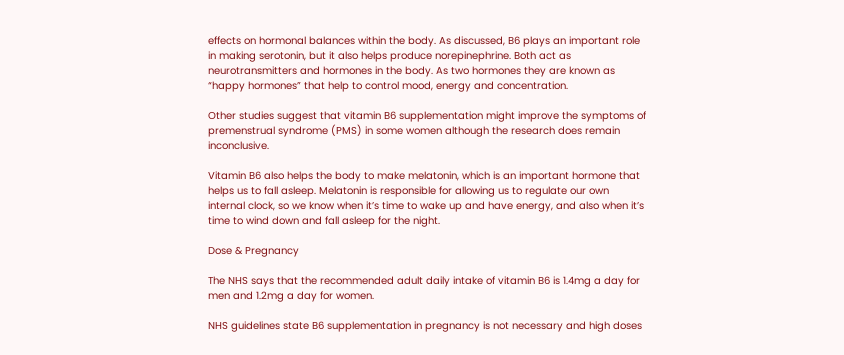effects on hormonal balances within the body. As discussed, B6 plays an important role in making serotonin, but it also helps produce norepinephrine. Both act as neurotransmitters and hormones in the body. As two hormones they are known as “happy hormones” that help to control mood, energy and concentration.

Other studies suggest that vitamin B6 supplementation might improve the symptoms of premenstrual syndrome (PMS) in some women although the research does remain inconclusive.

Vitamin B6 also helps the body to make melatonin, which is an important hormone that helps us to fall asleep. Melatonin is responsible for allowing us to regulate our own internal clock, so we know when it’s time to wake up and have energy, and also when it’s time to wind down and fall asleep for the night.

Dose & Pregnancy

The NHS says that the recommended adult daily intake of vitamin B6 is 1.4mg a day for men and 1.2mg a day for women.

NHS guidelines state B6 supplementation in pregnancy is not necessary and high doses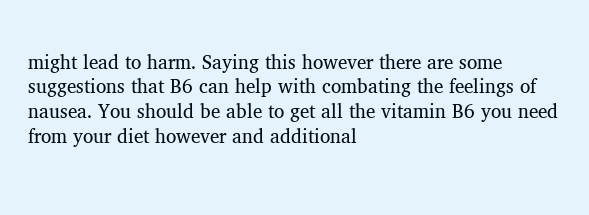might lead to harm. Saying this however there are some suggestions that B6 can help with combating the feelings of nausea. You should be able to get all the vitamin B6 you need from your diet however and additional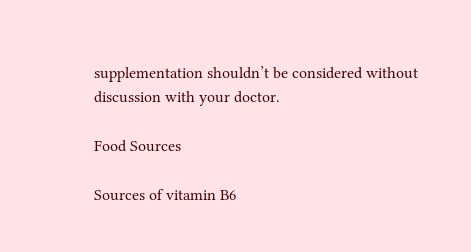supplementation shouldn’t be considered without discussion with your doctor.

Food Sources

Sources of vitamin B6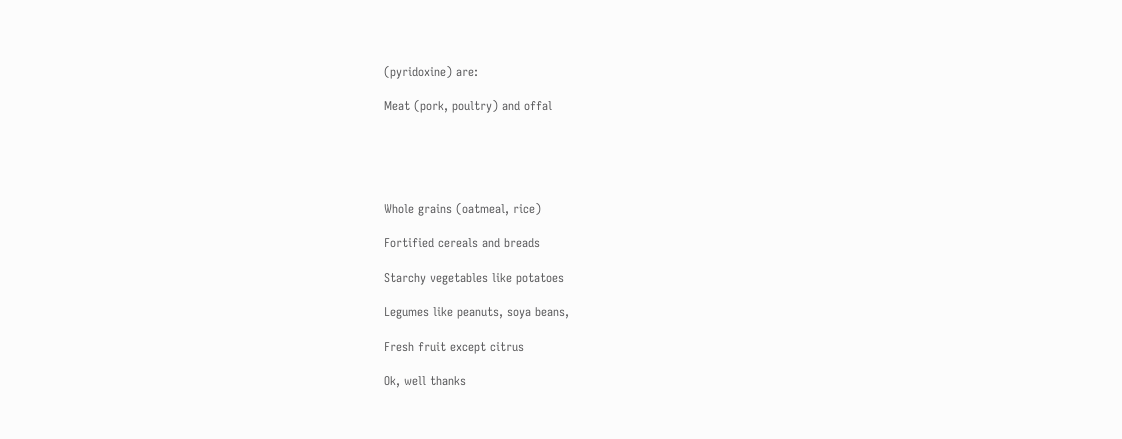(pyridoxine) are:

Meat (pork, poultry) and offal





Whole grains (oatmeal, rice)

Fortified cereals and breads

Starchy vegetables like potatoes

Legumes like peanuts, soya beans,

Fresh fruit except citrus

Ok, well thanks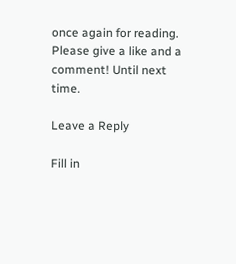once again for reading. Please give a like and a comment! Until next time.

Leave a Reply

Fill in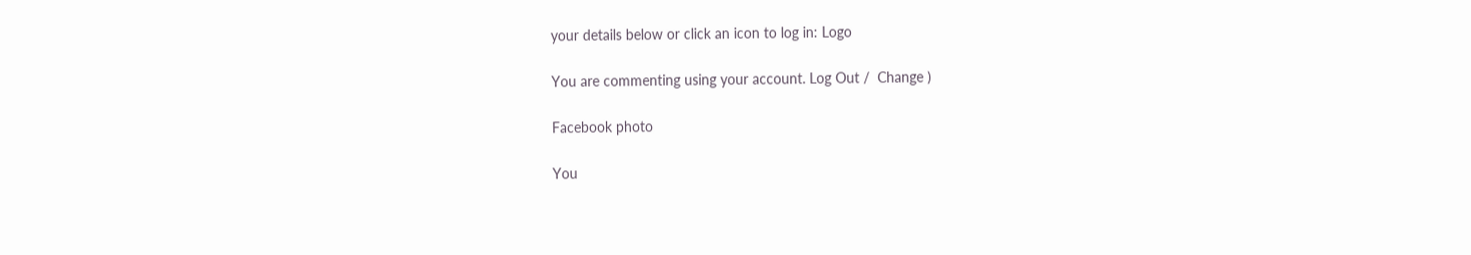your details below or click an icon to log in: Logo

You are commenting using your account. Log Out /  Change )

Facebook photo

You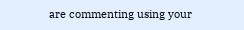are commenting using your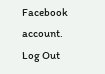Facebook account. Log Out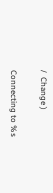/  Change )

Connecting to %s